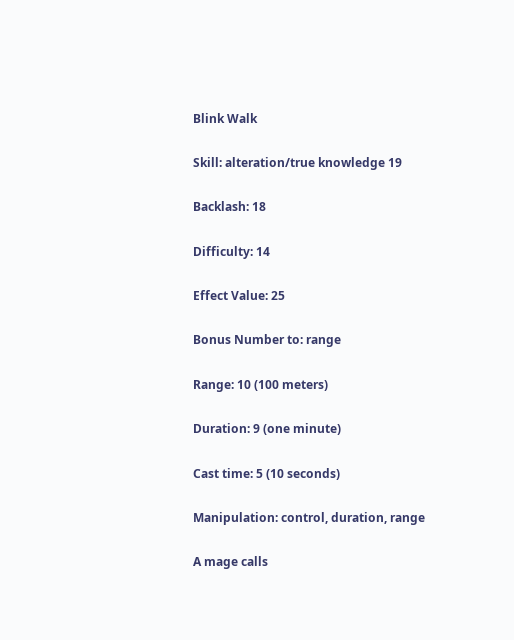Blink Walk

Skill: alteration/true knowledge 19

Backlash: 18

Difficulty: 14

Effect Value: 25

Bonus Number to: range

Range: 10 (100 meters)

Duration: 9 (one minute)

Cast time: 5 (10 seconds)

Manipulation: control, duration, range

A mage calls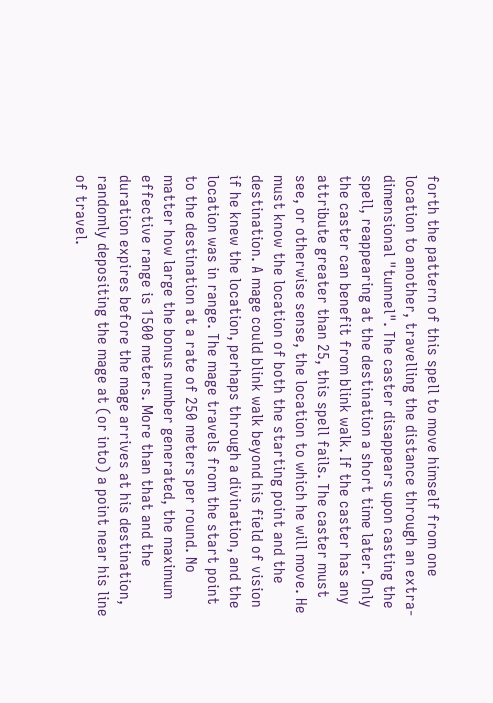forth the pattern of this spell to move himself from one location to another, travelling the distance through an extra-dimensional "tunnel". The caster disappears upon casting the spell, reappearing at the destination a short time later. Only the caster can benefit from blink walk. If the caster has any attribute greater than 25, this spell fails. The caster must see, or otherwise sense, the location to which he will move. He must know the location of both the starting point and the destination. A mage could blink walk beyond his field of vision if he knew the location, perhaps through a divination, and the location was in range. The mage travels from the start point to the destination at a rate of 250 meters per round. No matter how large the bonus number generated, the maximum effective range is 1500 meters. More than that and the duration expires before the mage arrives at his destination, randomly depositing the mage at (or into) a point near his line of travel.